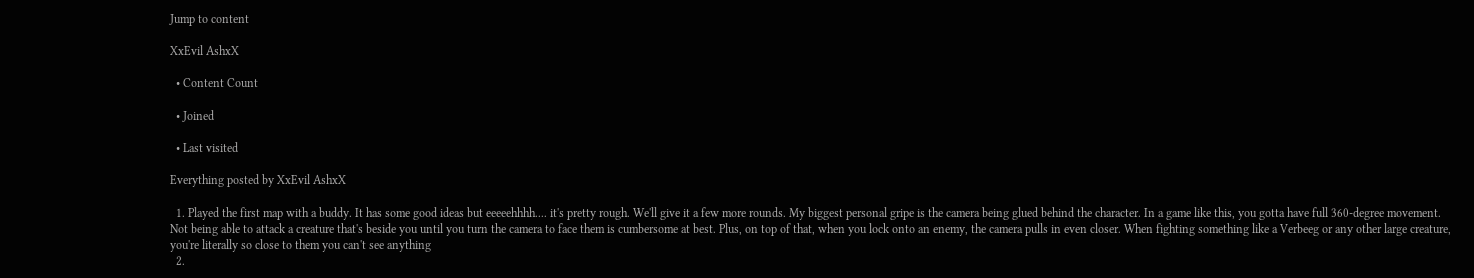Jump to content

XxEvil AshxX

  • Content Count

  • Joined

  • Last visited

Everything posted by XxEvil AshxX

  1. Played the first map with a buddy. It has some good ideas but eeeeehhhh.... it's pretty rough. We'll give it a few more rounds. My biggest personal gripe is the camera being glued behind the character. In a game like this, you gotta have full 360-degree movement. Not being able to attack a creature that's beside you until you turn the camera to face them is cumbersome at best. Plus, on top of that, when you lock onto an enemy, the camera pulls in even closer. When fighting something like a Verbeeg or any other large creature, you're literally so close to them you can't see anything
  2.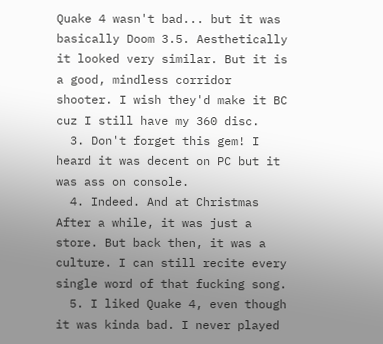Quake 4 wasn't bad... but it was basically Doom 3.5. Aesthetically it looked very similar. But it is a good, mindless corridor shooter. I wish they'd make it BC cuz I still have my 360 disc.
  3. Don't forget this gem! I heard it was decent on PC but it was ass on console.
  4. Indeed. And at Christmas After a while, it was just a store. But back then, it was a culture. I can still recite every single word of that fucking song.
  5. I liked Quake 4, even though it was kinda bad. I never played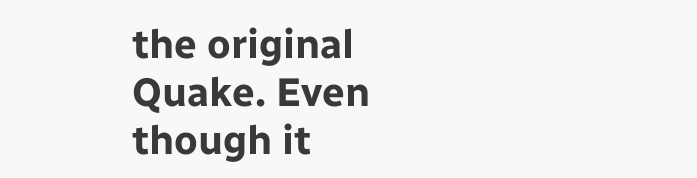the original Quake. Even though it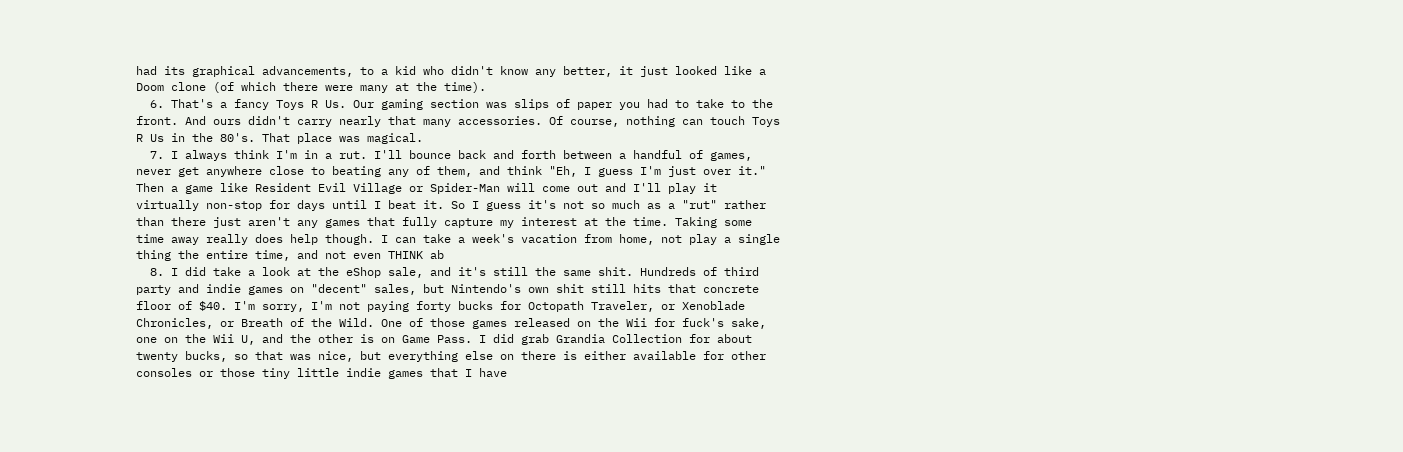had its graphical advancements, to a kid who didn't know any better, it just looked like a Doom clone (of which there were many at the time).
  6. That's a fancy Toys R Us. Our gaming section was slips of paper you had to take to the front. And ours didn't carry nearly that many accessories. Of course, nothing can touch Toys R Us in the 80's. That place was magical.
  7. I always think I'm in a rut. I'll bounce back and forth between a handful of games, never get anywhere close to beating any of them, and think "Eh, I guess I'm just over it." Then a game like Resident Evil Village or Spider-Man will come out and I'll play it virtually non-stop for days until I beat it. So I guess it's not so much as a "rut" rather than there just aren't any games that fully capture my interest at the time. Taking some time away really does help though. I can take a week's vacation from home, not play a single thing the entire time, and not even THINK ab
  8. I did take a look at the eShop sale, and it's still the same shit. Hundreds of third party and indie games on "decent" sales, but Nintendo's own shit still hits that concrete floor of $40. I'm sorry, I'm not paying forty bucks for Octopath Traveler, or Xenoblade Chronicles, or Breath of the Wild. One of those games released on the Wii for fuck's sake, one on the Wii U, and the other is on Game Pass. I did grab Grandia Collection for about twenty bucks, so that was nice, but everything else on there is either available for other consoles or those tiny little indie games that I have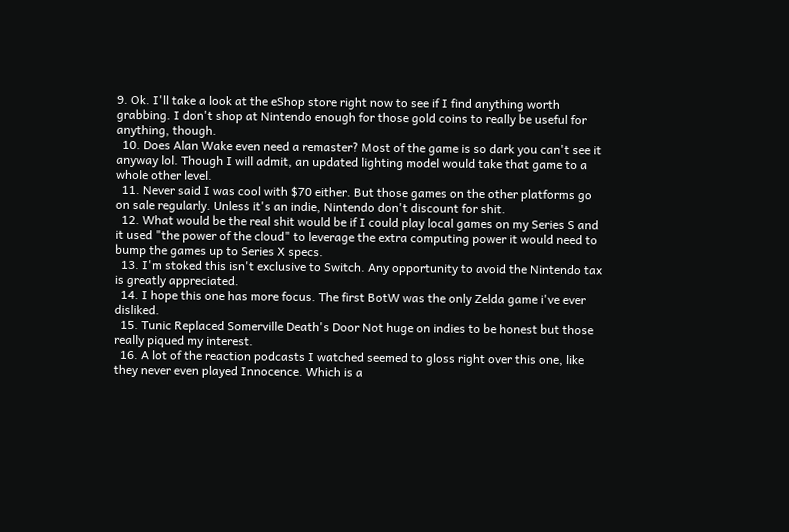9. Ok. I'll take a look at the eShop store right now to see if I find anything worth grabbing. I don't shop at Nintendo enough for those gold coins to really be useful for anything, though.
  10. Does Alan Wake even need a remaster? Most of the game is so dark you can't see it anyway lol. Though I will admit, an updated lighting model would take that game to a whole other level.
  11. Never said I was cool with $70 either. But those games on the other platforms go on sale regularly. Unless it's an indie, Nintendo don't discount for shit.
  12. What would be the real shit would be if I could play local games on my Series S and it used "the power of the cloud" to leverage the extra computing power it would need to bump the games up to Series X specs.
  13. I'm stoked this isn't exclusive to Switch. Any opportunity to avoid the Nintendo tax is greatly appreciated.
  14. I hope this one has more focus. The first BotW was the only Zelda game i've ever disliked.
  15. Tunic Replaced Somerville Death's Door Not huge on indies to be honest but those really piqued my interest.
  16. A lot of the reaction podcasts I watched seemed to gloss right over this one, like they never even played Innocence. Which is a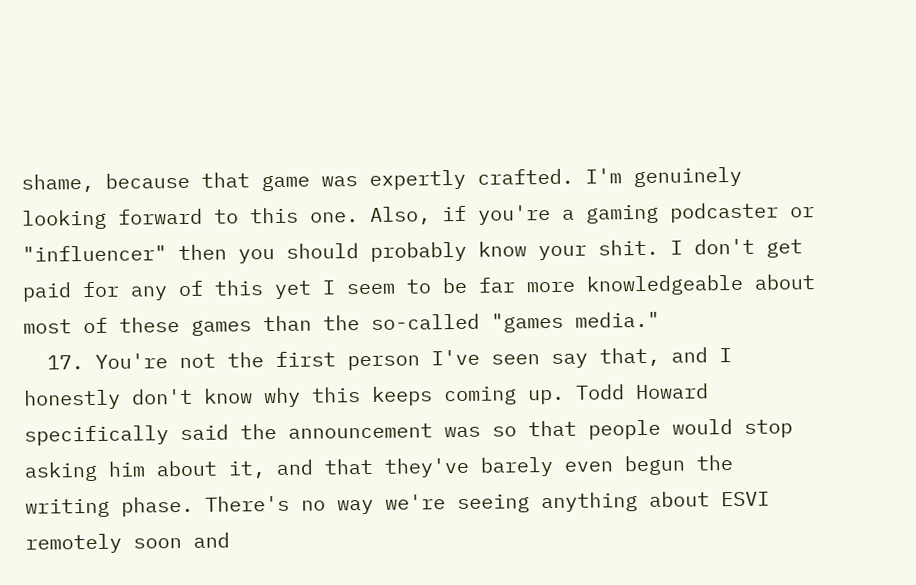shame, because that game was expertly crafted. I'm genuinely looking forward to this one. Also, if you're a gaming podcaster or "influencer" then you should probably know your shit. I don't get paid for any of this yet I seem to be far more knowledgeable about most of these games than the so-called "games media."
  17. You're not the first person I've seen say that, and I honestly don't know why this keeps coming up. Todd Howard specifically said the announcement was so that people would stop asking him about it, and that they've barely even begun the writing phase. There's no way we're seeing anything about ESVI remotely soon and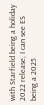with Starfield being a holiday 2022 release, I can see ES being a 2025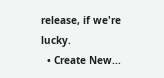release, if we're lucky.
  • Create New...